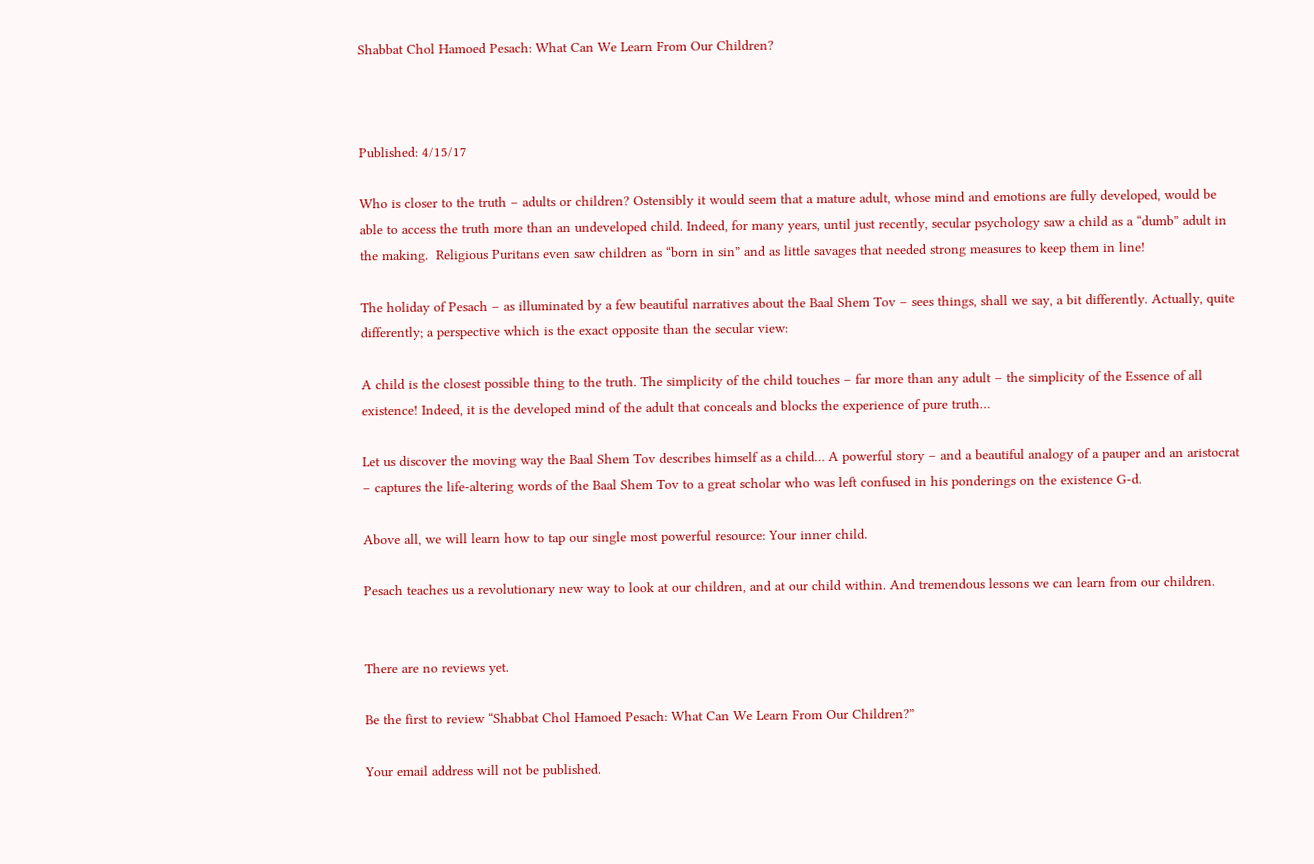Shabbat Chol Hamoed Pesach: What Can We Learn From Our Children?



Published: 4/15/17

Who is closer to the truth – adults or children? Ostensibly it would seem that a mature adult, whose mind and emotions are fully developed, would be able to access the truth more than an undeveloped child. Indeed, for many years, until just recently, secular psychology saw a child as a “dumb” adult in the making.  Religious Puritans even saw children as “born in sin” and as little savages that needed strong measures to keep them in line!

The holiday of Pesach – as illuminated by a few beautiful narratives about the Baal Shem Tov – sees things, shall we say, a bit differently. Actually, quite differently; a perspective which is the exact opposite than the secular view:

A child is the closest possible thing to the truth. The simplicity of the child touches – far more than any adult – the simplicity of the Essence of all existence! Indeed, it is the developed mind of the adult that conceals and blocks the experience of pure truth…

Let us discover the moving way the Baal Shem Tov describes himself as a child… A powerful story – and a beautiful analogy of a pauper and an aristocrat – captures the life-altering words of the Baal Shem Tov to a great scholar who was left confused in his ponderings on the existence G-d.

Above all, we will learn how to tap our single most powerful resource: Your inner child.

Pesach teaches us a revolutionary new way to look at our children, and at our child within. And tremendous lessons we can learn from our children.


There are no reviews yet.

Be the first to review “Shabbat Chol Hamoed Pesach: What Can We Learn From Our Children?”

Your email address will not be published.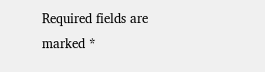Required fields are marked *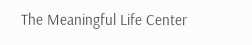The Meaningful Life Center